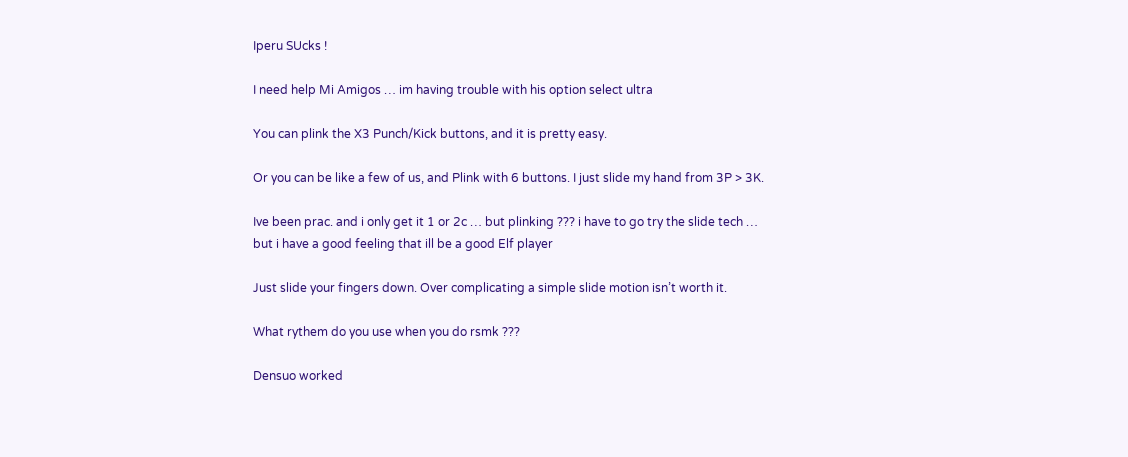Iperu SUcks !

I need help Mi Amigos … im having trouble with his option select ultra

You can plink the X3 Punch/Kick buttons, and it is pretty easy.

Or you can be like a few of us, and Plink with 6 buttons. I just slide my hand from 3P > 3K.

Ive been prac. and i only get it 1 or 2c … but plinking ??? i have to go try the slide tech … but i have a good feeling that ill be a good Elf player

Just slide your fingers down. Over complicating a simple slide motion isn’t worth it.

What rythem do you use when you do rsmk ???

Densuo worked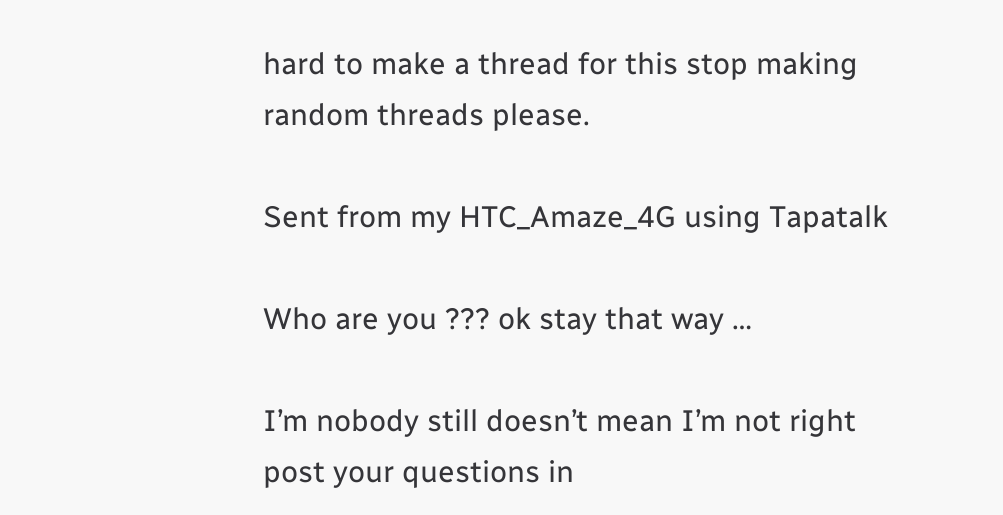hard to make a thread for this stop making random threads please.

Sent from my HTC_Amaze_4G using Tapatalk

Who are you ??? ok stay that way …

I’m nobody still doesn’t mean I’m not right post your questions in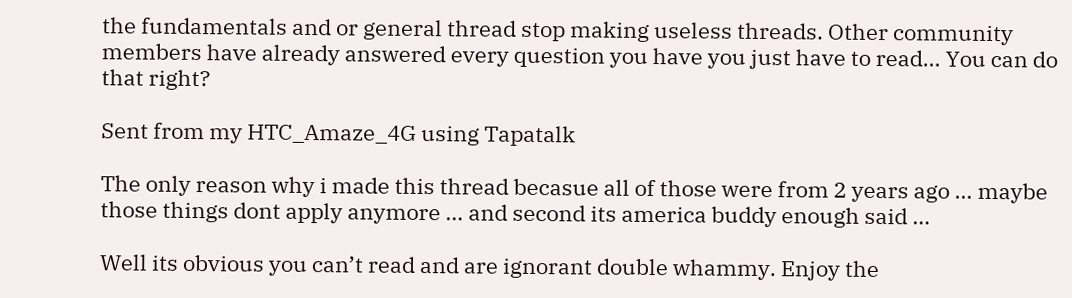the fundamentals and or general thread stop making useless threads. Other community members have already answered every question you have you just have to read… You can do that right?

Sent from my HTC_Amaze_4G using Tapatalk

The only reason why i made this thread becasue all of those were from 2 years ago … maybe those things dont apply anymore … and second its america buddy enough said …

Well its obvious you can’t read and are ignorant double whammy. Enjoy the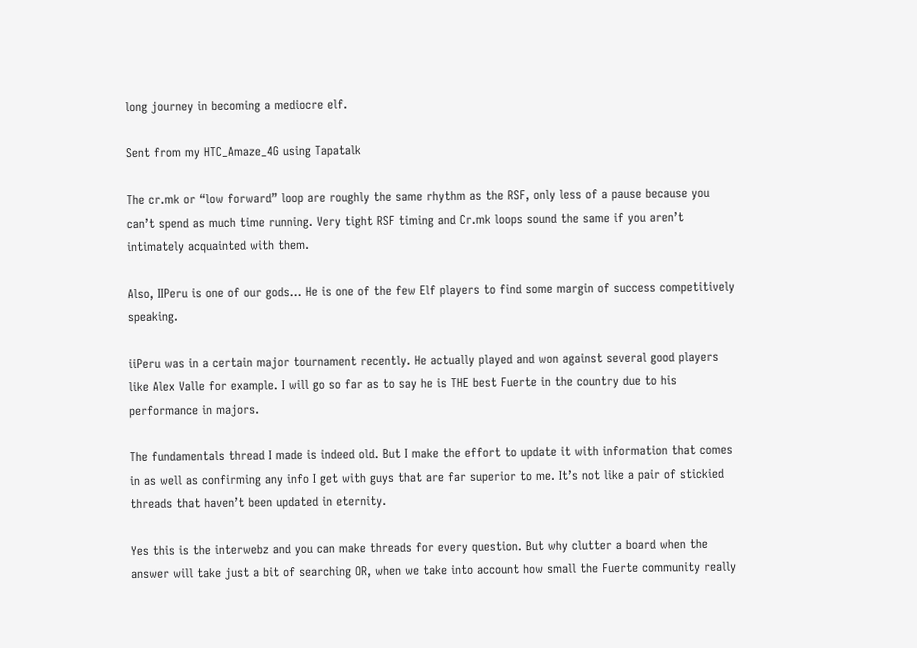long journey in becoming a mediocre elf.

Sent from my HTC_Amaze_4G using Tapatalk

The cr.mk or “low forward” loop are roughly the same rhythm as the RSF, only less of a pause because you can’t spend as much time running. Very tight RSF timing and Cr.mk loops sound the same if you aren’t intimately acquainted with them.

Also, IIPeru is one of our gods… He is one of the few Elf players to find some margin of success competitively speaking.

iiPeru was in a certain major tournament recently. He actually played and won against several good players like Alex Valle for example. I will go so far as to say he is THE best Fuerte in the country due to his performance in majors.

The fundamentals thread I made is indeed old. But I make the effort to update it with information that comes in as well as confirming any info I get with guys that are far superior to me. It’s not like a pair of stickied threads that haven’t been updated in eternity.

Yes this is the interwebz and you can make threads for every question. But why clutter a board when the answer will take just a bit of searching OR, when we take into account how small the Fuerte community really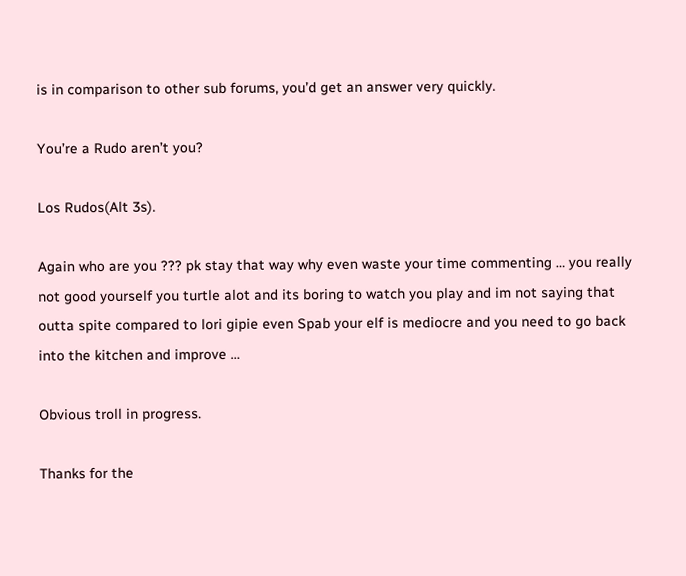is in comparison to other sub forums, you’d get an answer very quickly.

You’re a Rudo aren’t you?

Los Rudos(Alt 3s).

Again who are you ??? pk stay that way why even waste your time commenting … you really not good yourself you turtle alot and its boring to watch you play and im not saying that outta spite compared to lori gipie even Spab your elf is mediocre and you need to go back into the kitchen and improve …

Obvious troll in progress.

Thanks for the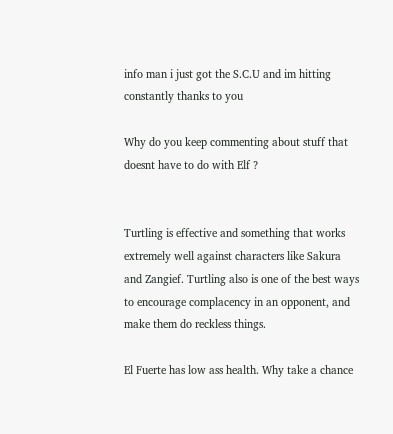info man i just got the S.C.U and im hitting constantly thanks to you

Why do you keep commenting about stuff that doesnt have to do with Elf ?


Turtling is effective and something that works extremely well against characters like Sakura and Zangief. Turtling also is one of the best ways to encourage complacency in an opponent, and make them do reckless things.

El Fuerte has low ass health. Why take a chance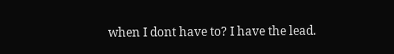when I dont have to? I have the lead.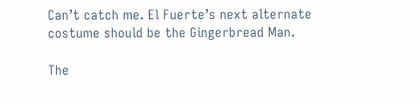Can’t catch me. El Fuerte’s next alternate costume should be the Gingerbread Man.

The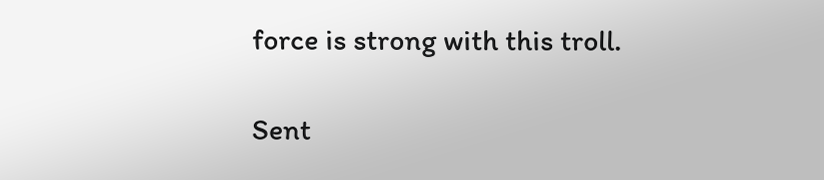force is strong with this troll.

Sent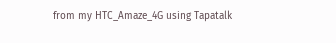from my HTC_Amaze_4G using Tapatalk